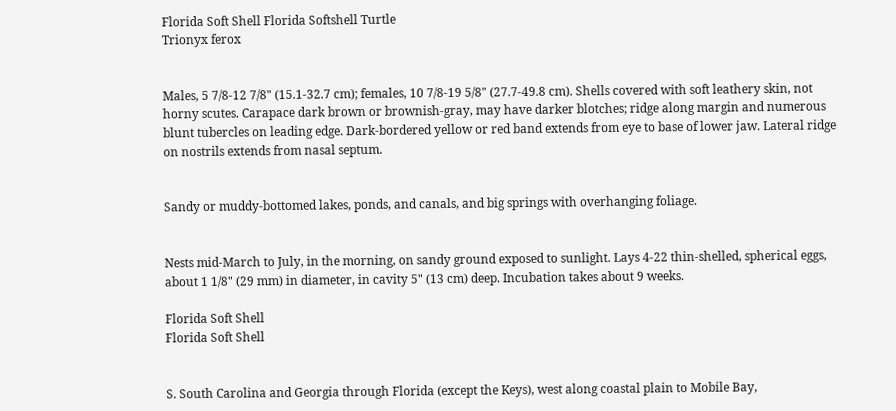Florida Soft Shell Florida Softshell Turtle
Trionyx ferox


Males, 5 7/8-12 7/8" (15.1-32.7 cm); females, 10 7/8-19 5/8" (27.7-49.8 cm). Shells covered with soft leathery skin, not horny scutes. Carapace dark brown or brownish-gray, may have darker blotches; ridge along margin and numerous blunt tubercles on leading edge. Dark-bordered yellow or red band extends from eye to base of lower jaw. Lateral ridge on nostrils extends from nasal septum.


Sandy or muddy-bottomed lakes, ponds, and canals, and big springs with overhanging foliage.


Nests mid-March to July, in the morning, on sandy ground exposed to sunlight. Lays 4-22 thin-shelled, spherical eggs, about 1 1/8" (29 mm) in diameter, in cavity 5" (13 cm) deep. Incubation takes about 9 weeks.

Florida Soft Shell
Florida Soft Shell


S. South Carolina and Georgia through Florida (except the Keys), west along coastal plain to Mobile Bay,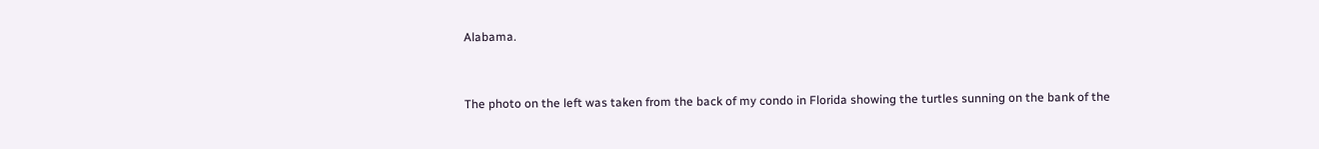Alabama.


The photo on the left was taken from the back of my condo in Florida showing the turtles sunning on the bank of the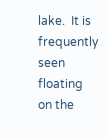lake.  It is frequently seen floating on the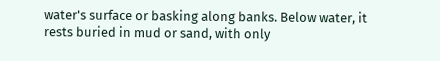water's surface or basking along banks. Below water, it rests buried in mud or sand, with only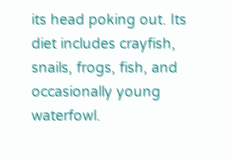its head poking out. Its diet includes crayfish, snails, frogs, fish, and occasionally young waterfowl.